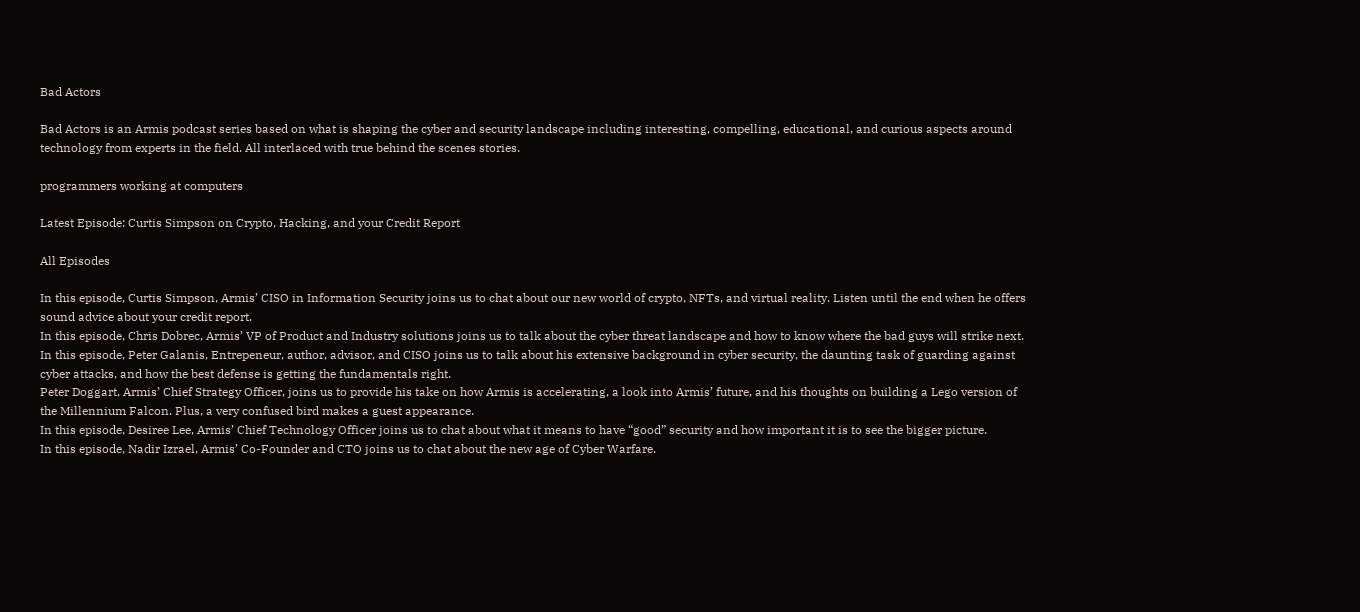Bad Actors

Bad Actors is an Armis podcast series based on what is shaping the cyber and security landscape including interesting, compelling, educational, and curious aspects around technology from experts in the field. All interlaced with true behind the scenes stories.

programmers working at computers

Latest Episode: Curtis Simpson on Crypto, Hacking, and your Credit Report

All Episodes

In this episode, Curtis Simpson, Armis’ CISO in Information Security joins us to chat about our new world of crypto, NFTs, and virtual reality. Listen until the end when he offers sound advice about your credit report.
In this episode, Chris Dobrec, Armis’ VP of Product and Industry solutions joins us to talk about the cyber threat landscape and how to know where the bad guys will strike next.
In this episode, Peter Galanis, Entrepeneur, author, advisor, and CISO joins us to talk about his extensive background in cyber security, the daunting task of guarding against cyber attacks, and how the best defense is getting the fundamentals right.
Peter Doggart, Armis’ Chief Strategy Officer, joins us to provide his take on how Armis is accelerating, a look into Armis’ future, and his thoughts on building a Lego version of the Millennium Falcon. Plus, a very confused bird makes a guest appearance.
In this episode, Desiree Lee, Armis’ Chief Technology Officer joins us to chat about what it means to have “good” security and how important it is to see the bigger picture.
In this episode, Nadir Izrael, Armis’ Co-Founder and CTO joins us to chat about the new age of Cyber Warfare.